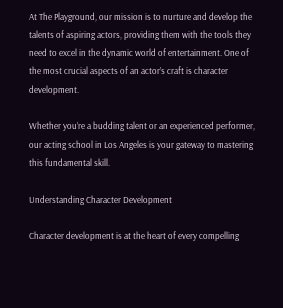At The Playground, our mission is to nurture and develop the talents of aspiring actors, providing them with the tools they need to excel in the dynamic world of entertainment. One of the most crucial aspects of an actor’s craft is character development.

Whether you’re a budding talent or an experienced performer, our acting school in Los Angeles is your gateway to mastering this fundamental skill.

Understanding Character Development

Character development is at the heart of every compelling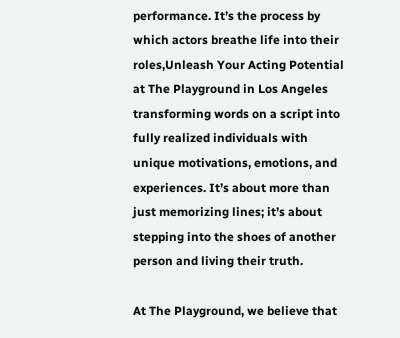performance. It’s the process by which actors breathe life into their roles,Unleash Your Acting Potential at The Playground in Los Angeles transforming words on a script into fully realized individuals with unique motivations, emotions, and experiences. It’s about more than just memorizing lines; it’s about stepping into the shoes of another person and living their truth.

At The Playground, we believe that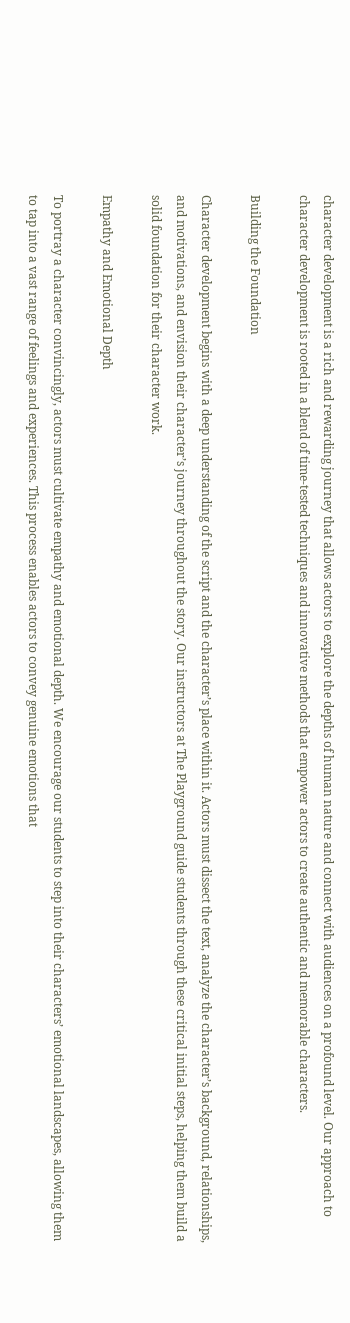character development is a rich and rewarding journey that allows actors to explore the depths of human nature and connect with audiences on a profound level. Our approach to character development is rooted in a blend of time-tested techniques and innovative methods that empower actors to create authentic and memorable characters.

Building the Foundation

Character development begins with a deep understanding of the script and the character’s place within it. Actors must dissect the text, analyze the character’s background, relationships, and motivations, and envision their character’s journey throughout the story. Our instructors at The Playground guide students through these critical initial steps, helping them build a solid foundation for their character work.

Empathy and Emotional Depth

To portray a character convincingly, actors must cultivate empathy and emotional depth. We encourage our students to step into their characters’ emotional landscapes, allowing them to tap into a vast range of feelings and experiences. This process enables actors to convey genuine emotions that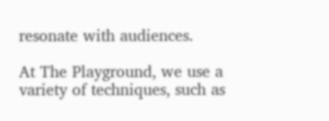resonate with audiences.

At The Playground, we use a variety of techniques, such as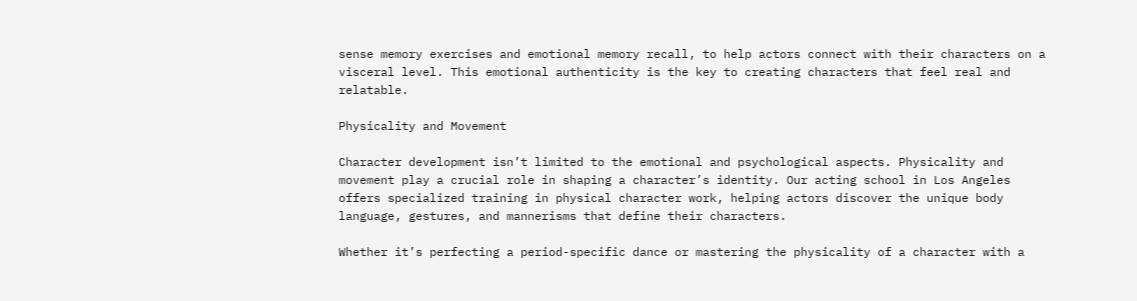sense memory exercises and emotional memory recall, to help actors connect with their characters on a visceral level. This emotional authenticity is the key to creating characters that feel real and relatable.

Physicality and Movement

Character development isn’t limited to the emotional and psychological aspects. Physicality and movement play a crucial role in shaping a character’s identity. Our acting school in Los Angeles offers specialized training in physical character work, helping actors discover the unique body language, gestures, and mannerisms that define their characters.

Whether it’s perfecting a period-specific dance or mastering the physicality of a character with a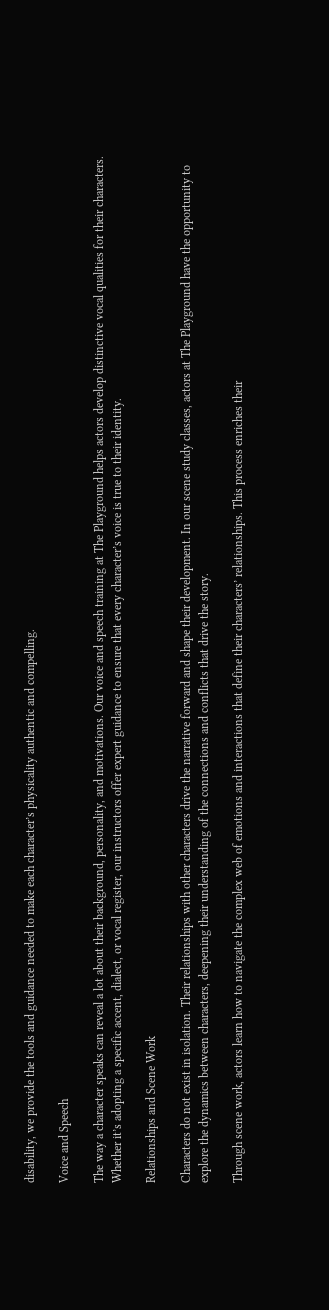disability, we provide the tools and guidance needed to make each character’s physicality authentic and compelling.

Voice and Speech

The way a character speaks can reveal a lot about their background, personality, and motivations. Our voice and speech training at The Playground helps actors develop distinctive vocal qualities for their characters. Whether it’s adopting a specific accent, dialect, or vocal register, our instructors offer expert guidance to ensure that every character’s voice is true to their identity.

Relationships and Scene Work

Characters do not exist in isolation. Their relationships with other characters drive the narrative forward and shape their development. In our scene study classes, actors at The Playground have the opportunity to explore the dynamics between characters, deepening their understanding of the connections and conflicts that drive the story.

Through scene work, actors learn how to navigate the complex web of emotions and interactions that define their characters’ relationships. This process enriches their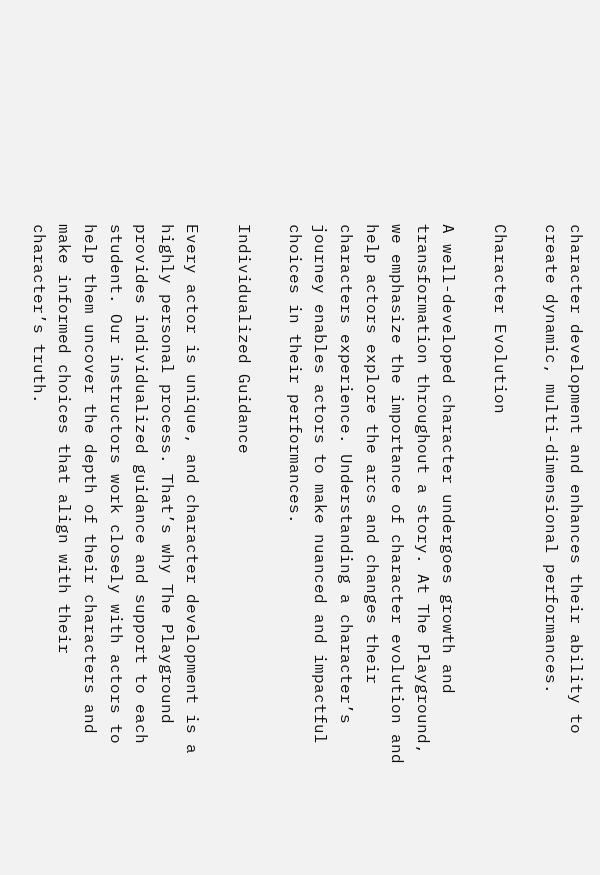character development and enhances their ability to create dynamic, multi-dimensional performances.

Character Evolution

A well-developed character undergoes growth and transformation throughout a story. At The Playground, we emphasize the importance of character evolution and help actors explore the arcs and changes their characters experience. Understanding a character’s journey enables actors to make nuanced and impactful choices in their performances.

Individualized Guidance

Every actor is unique, and character development is a highly personal process. That’s why The Playground provides individualized guidance and support to each student. Our instructors work closely with actors to help them uncover the depth of their characters and make informed choices that align with their character’s truth.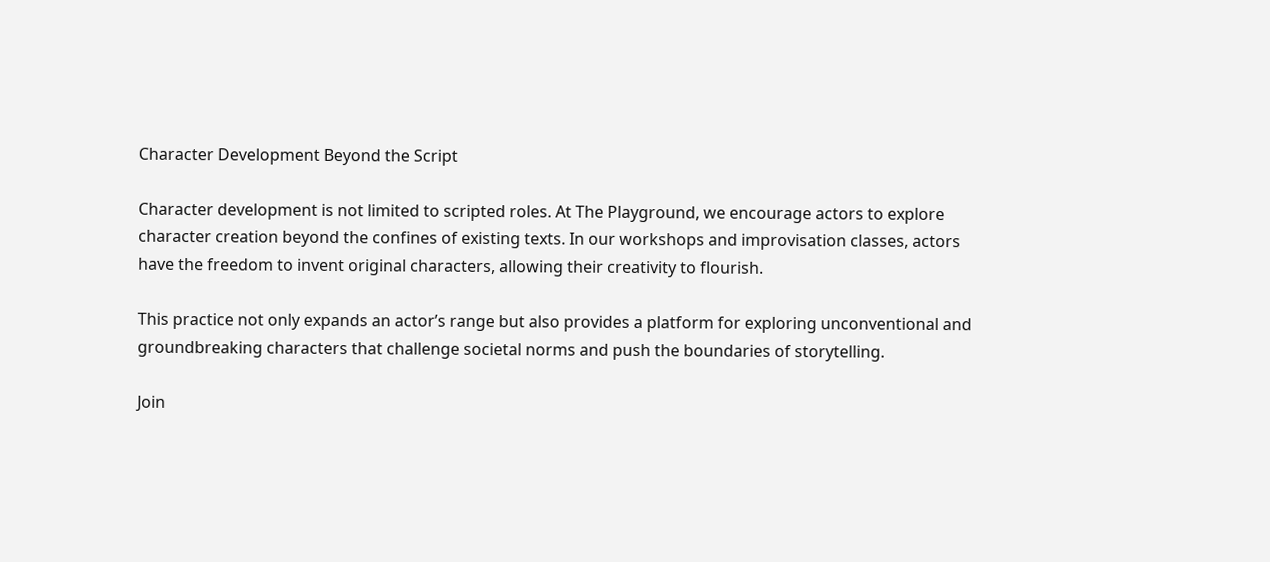Character Development Beyond the Script

Character development is not limited to scripted roles. At The Playground, we encourage actors to explore character creation beyond the confines of existing texts. In our workshops and improvisation classes, actors have the freedom to invent original characters, allowing their creativity to flourish.

This practice not only expands an actor’s range but also provides a platform for exploring unconventional and groundbreaking characters that challenge societal norms and push the boundaries of storytelling.

Join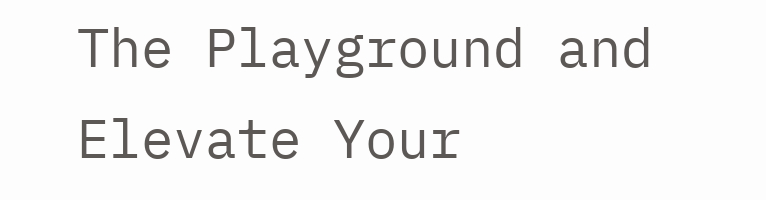The Playground and Elevate Your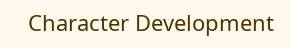Character Development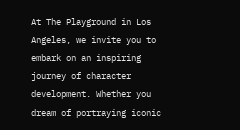At The Playground in Los Angeles, we invite you to embark on an inspiring journey of character development. Whether you dream of portraying iconic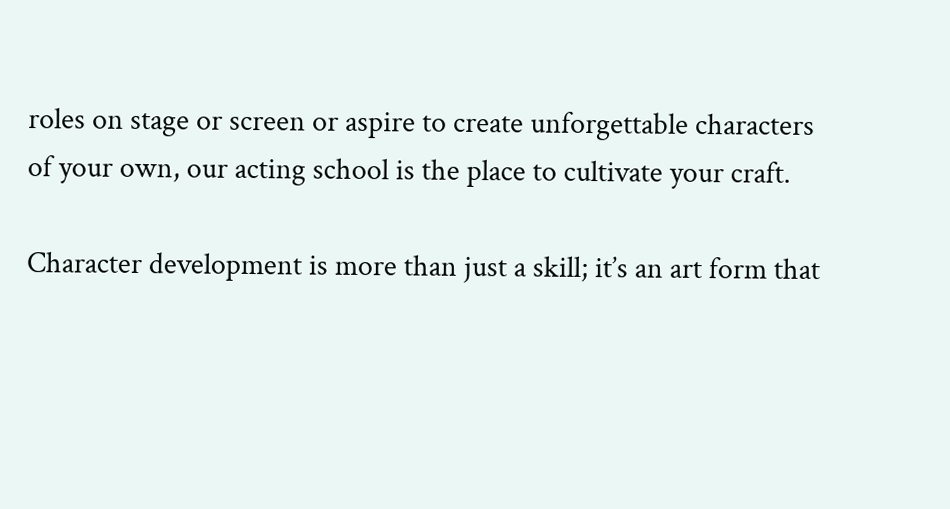roles on stage or screen or aspire to create unforgettable characters of your own, our acting school is the place to cultivate your craft.

Character development is more than just a skill; it’s an art form that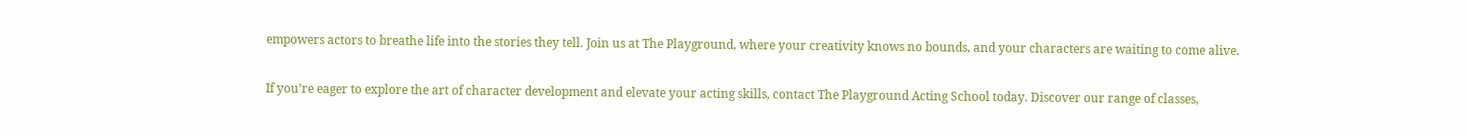empowers actors to breathe life into the stories they tell. Join us at The Playground, where your creativity knows no bounds, and your characters are waiting to come alive.

If you’re eager to explore the art of character development and elevate your acting skills, contact The Playground Acting School today. Discover our range of classes,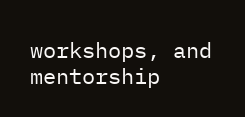workshops, and mentorship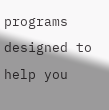programs designed to help you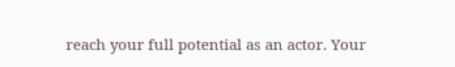reach your full potential as an actor. Your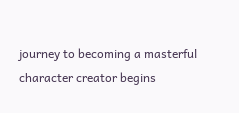journey to becoming a masterful character creator begins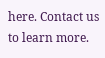here. Contact us to learn more.